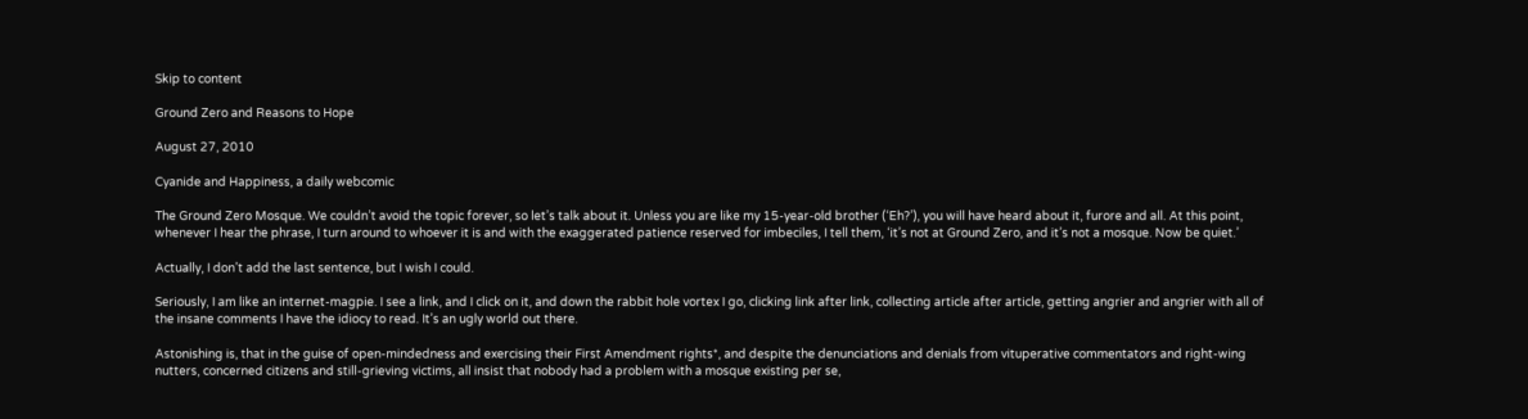Skip to content

Ground Zero and Reasons to Hope

August 27, 2010

Cyanide and Happiness, a daily webcomic

The Ground Zero Mosque. We couldn’t avoid the topic forever, so let’s talk about it. Unless you are like my 15-year-old brother (‘Eh?’), you will have heard about it, furore and all. At this point, whenever I hear the phrase, I turn around to whoever it is and with the exaggerated patience reserved for imbeciles, I tell them, ‘it’s not at Ground Zero, and it’s not a mosque. Now be quiet.’

Actually, I don’t add the last sentence, but I wish I could.

Seriously, I am like an internet-magpie. I see a link, and I click on it, and down the rabbit hole vortex I go, clicking link after link, collecting article after article, getting angrier and angrier with all of the insane comments I have the idiocy to read. It’s an ugly world out there.

Astonishing is, that in the guise of open-mindedness and exercising their First Amendment rights*, and despite the denunciations and denials from vituperative commentators and right-wing nutters, concerned citizens and still-grieving victims, all insist that nobody had a problem with a mosque existing per se,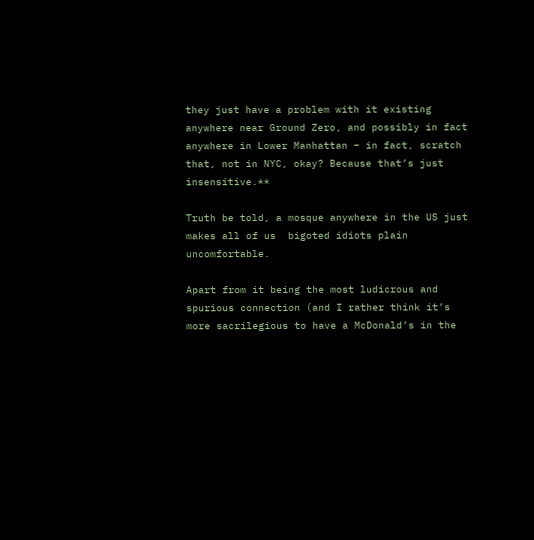they just have a problem with it existing anywhere near Ground Zero, and possibly in fact anywhere in Lower Manhattan – in fact, scratch that, not in NYC, okay? Because that’s just insensitive.**

Truth be told, a mosque anywhere in the US just makes all of us  bigoted idiots plain uncomfortable.

Apart from it being the most ludicrous and spurious connection (and I rather think it’s more sacrilegious to have a McDonald’s in the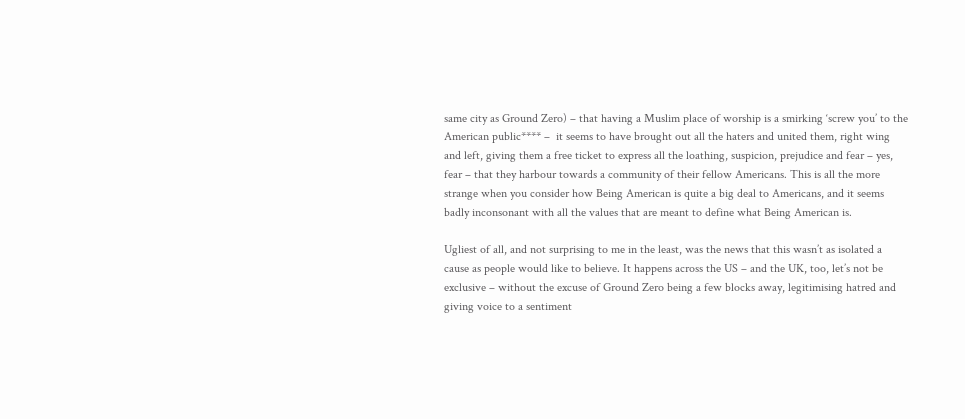same city as Ground Zero) – that having a Muslim place of worship is a smirking ‘screw you’ to the American public**** –  it seems to have brought out all the haters and united them, right wing and left, giving them a free ticket to express all the loathing, suspicion, prejudice and fear – yes, fear – that they harbour towards a community of their fellow Americans. This is all the more strange when you consider how Being American is quite a big deal to Americans, and it seems badly inconsonant with all the values that are meant to define what Being American is.

Ugliest of all, and not surprising to me in the least, was the news that this wasn’t as isolated a cause as people would like to believe. It happens across the US – and the UK, too, let’s not be exclusive – without the excuse of Ground Zero being a few blocks away, legitimising hatred and giving voice to a sentiment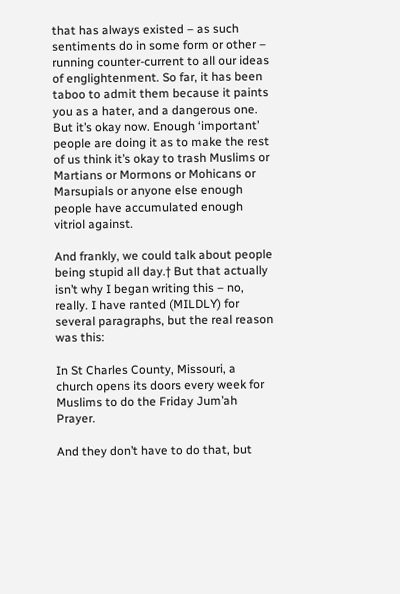that has always existed – as such sentiments do in some form or other – running counter-current to all our ideas of englightenment. So far, it has been taboo to admit them because it paints you as a hater, and a dangerous one. But it’s okay now. Enough ‘important’ people are doing it as to make the rest of us think it’s okay to trash Muslims or Martians or Mormons or Mohicans or Marsupials or anyone else enough people have accumulated enough vitriol against.

And frankly, we could talk about people being stupid all day.† But that actually isn’t why I began writing this – no, really. I have ranted (MILDLY) for several paragraphs, but the real reason was this:

In St Charles County, Missouri, a church opens its doors every week for Muslims to do the Friday Jum’ah Prayer.

And they don’t have to do that, but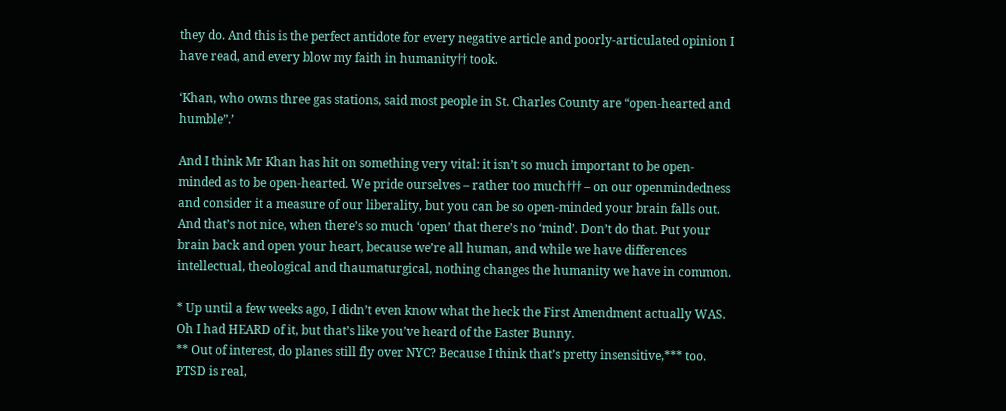they do. And this is the perfect antidote for every negative article and poorly-articulated opinion I have read, and every blow my faith in humanity†† took.

‘Khan, who owns three gas stations, said most people in St. Charles County are “open-hearted and humble”.’

And I think Mr Khan has hit on something very vital: it isn’t so much important to be open-minded as to be open-hearted. We pride ourselves – rather too much††† – on our openmindedness and consider it a measure of our liberality, but you can be so open-minded your brain falls out. And that’s not nice, when there’s so much ‘open’ that there’s no ‘mind’. Don’t do that. Put your brain back and open your heart, because we’re all human, and while we have differences intellectual, theological and thaumaturgical, nothing changes the humanity we have in common.

* Up until a few weeks ago, I didn’t even know what the heck the First Amendment actually WAS. Oh I had HEARD of it, but that’s like you’ve heard of the Easter Bunny.
** Out of interest, do planes still fly over NYC? Because I think that’s pretty insensitive,*** too. PTSD is real,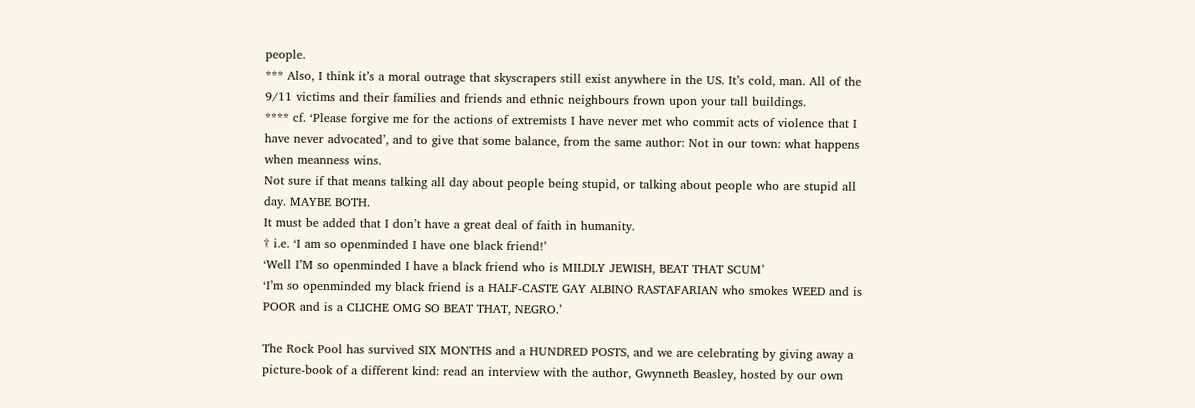people.
*** Also, I think it’s a moral outrage that skyscrapers still exist anywhere in the US. It’s cold, man. All of the 9/11 victims and their families and friends and ethnic neighbours frown upon your tall buildings.
**** cf. ‘Please forgive me for the actions of extremists I have never met who commit acts of violence that I have never advocated’, and to give that some balance, from the same author: Not in our town: what happens when meanness wins.
Not sure if that means talking all day about people being stupid, or talking about people who are stupid all day. MAYBE BOTH.
It must be added that I don’t have a great deal of faith in humanity.
† i.e. ‘I am so openminded I have one black friend!’
‘Well I’M so openminded I have a black friend who is MILDLY JEWISH, BEAT THAT SCUM’
‘I’m so openminded my black friend is a HALF-CASTE GAY ALBINO RASTAFARIAN who smokes WEED and is POOR and is a CLICHE OMG SO BEAT THAT, NEGRO.’

The Rock Pool has survived SIX MONTHS and a HUNDRED POSTS, and we are celebrating by giving away a picture-book of a different kind: read an interview with the author, Gwynneth Beasley, hosted by our own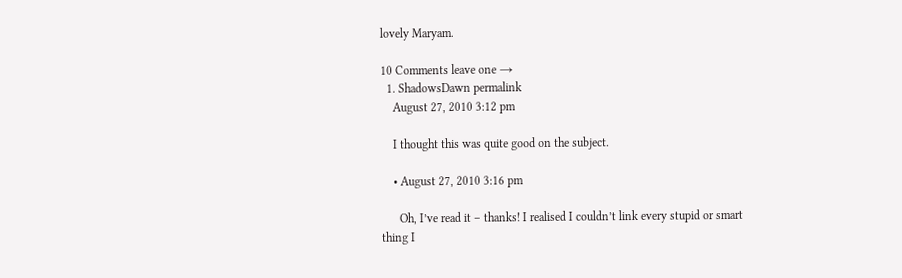lovely Maryam.

10 Comments leave one →
  1. ShadowsDawn permalink
    August 27, 2010 3:12 pm

    I thought this was quite good on the subject.

    • August 27, 2010 3:16 pm

      Oh, I’ve read it – thanks! I realised I couldn’t link every stupid or smart thing I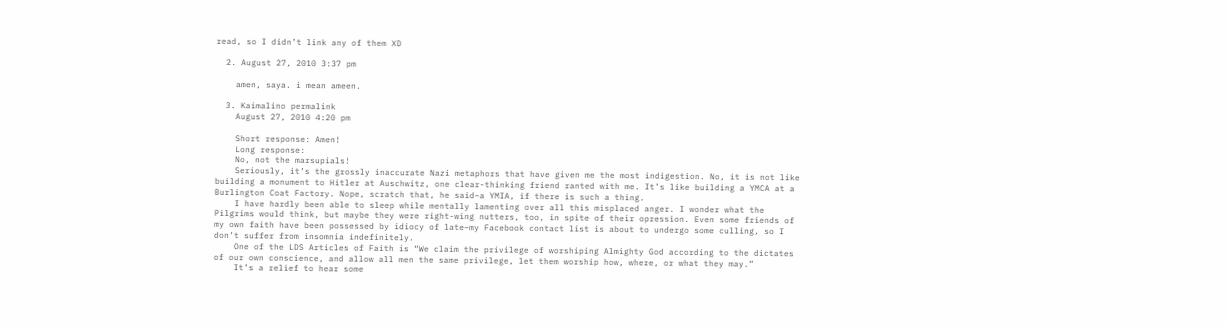read, so I didn’t link any of them XD

  2. August 27, 2010 3:37 pm

    amen, saya. i mean ameen.

  3. Kaimalino permalink
    August 27, 2010 4:20 pm

    Short response: Amen!
    Long response:
    No, not the marsupials!
    Seriously, it’s the grossly inaccurate Nazi metaphors that have given me the most indigestion. No, it is not like building a monument to Hitler at Auschwitz, one clear-thinking friend ranted with me. It’s like building a YMCA at a Burlington Coat Factory. Nope, scratch that, he said–a YMIA, if there is such a thing.
    I have hardly been able to sleep while mentally lamenting over all this misplaced anger. I wonder what the Pilgrims would think, but maybe they were right-wing nutters, too, in spite of their opression. Even some friends of my own faith have been possessed by idiocy of late–my Facebook contact list is about to undergo some culling, so I don’t suffer from insomnia indefinitely.
    One of the LDS Articles of Faith is “We claim the privilege of worshiping Almighty God according to the dictates of our own conscience, and allow all men the same privilege, let them worship how, where, or what they may.”
    It’s a relief to hear some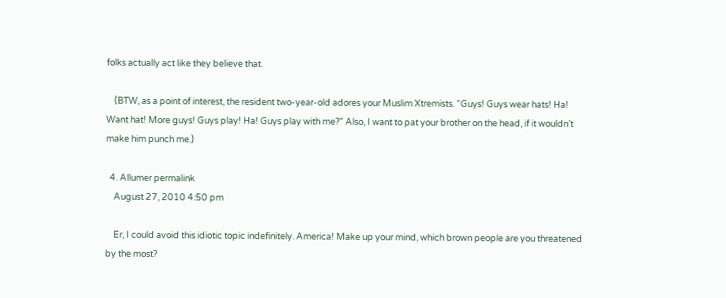folks actually act like they believe that.

    (BTW, as a point of interest, the resident two-year-old adores your Muslim Xtremists. “Guys! Guys wear hats! Ha! Want hat! More guys! Guys play! Ha! Guys play with me?” Also, I want to pat your brother on the head, if it wouldn’t make him punch me.)

  4. Allumer permalink
    August 27, 2010 4:50 pm

    Er, I could avoid this idiotic topic indefinitely. America! Make up your mind, which brown people are you threatened by the most?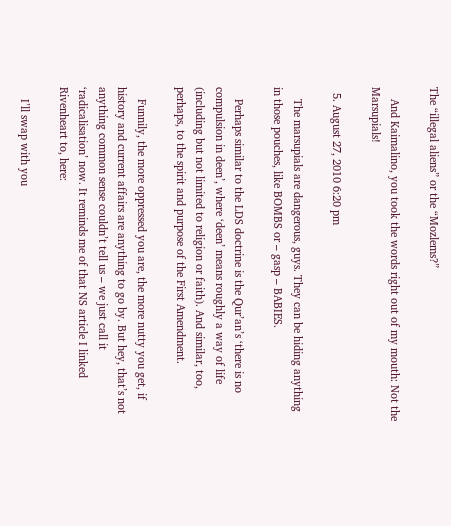The “illegal aliens” or the “Mozlems?”

    And Kaimalino, you took the words right out of my mouth: Not the Marsupials!

  5. August 27, 2010 6:20 pm

    The marsupials are dangerous, guys. They can be hiding anything in those pouches, like BOMBS or – gasp – BABIES.

    Perhaps similar to the LDS doctrine is the Qur’an’s ‘there is no compulsion in deen’, where ‘deen’ means roughly a way of life (including but not limited to religion or faith). And similar, too, perhaps, to the spirit and purpose of the First Amendment.

    Funnily, the more oppressed you are, the more nutty you get, if history and current affairs are anything to go by. But hey, that’s not anything common sense couldn’t tell us – we just call it ‘radicalisation’ now. It reminds me of that NS article I linked Rivenheart to, here:

    I’ll swap with you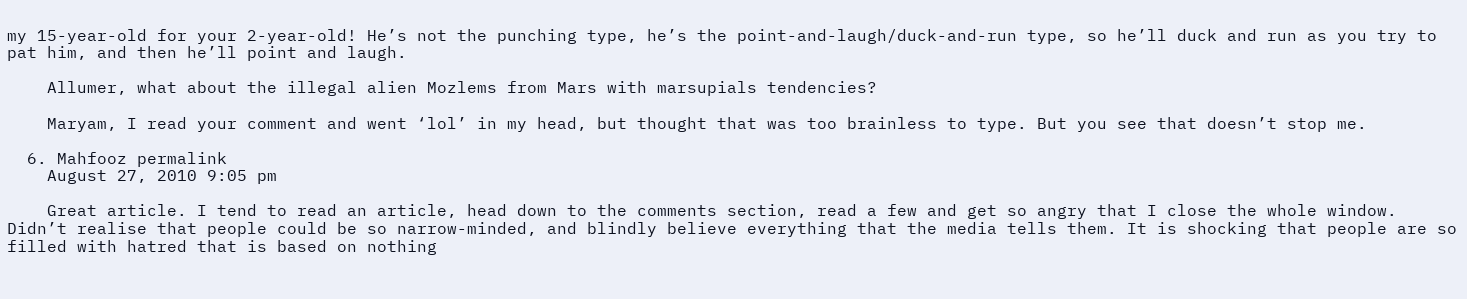my 15-year-old for your 2-year-old! He’s not the punching type, he’s the point-and-laugh/duck-and-run type, so he’ll duck and run as you try to pat him, and then he’ll point and laugh.

    Allumer, what about the illegal alien Mozlems from Mars with marsupials tendencies?

    Maryam, I read your comment and went ‘lol’ in my head, but thought that was too brainless to type. But you see that doesn’t stop me.

  6. Mahfooz permalink
    August 27, 2010 9:05 pm

    Great article. I tend to read an article, head down to the comments section, read a few and get so angry that I close the whole window. Didn’t realise that people could be so narrow-minded, and blindly believe everything that the media tells them. It is shocking that people are so filled with hatred that is based on nothing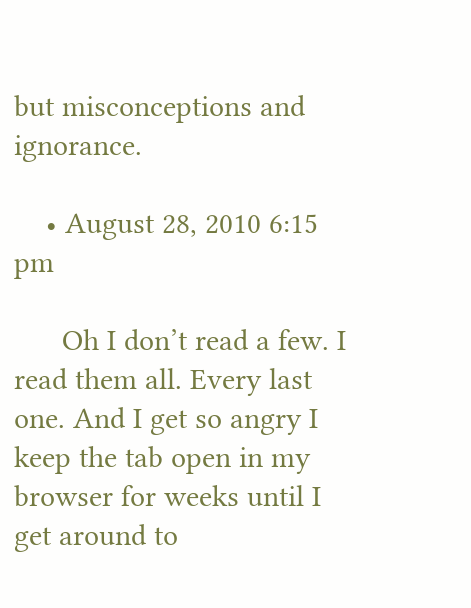but misconceptions and ignorance.

    • August 28, 2010 6:15 pm

      Oh I don’t read a few. I read them all. Every last one. And I get so angry I keep the tab open in my browser for weeks until I get around to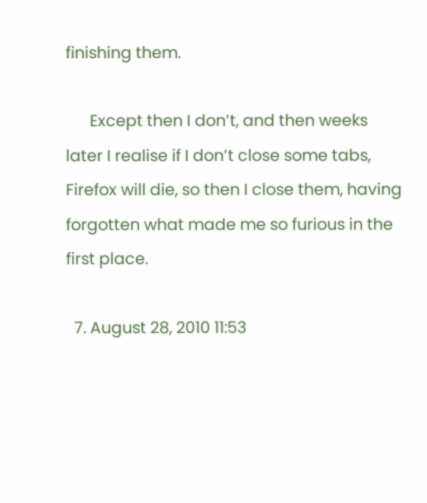finishing them.

      Except then I don’t, and then weeks later I realise if I don’t close some tabs, Firefox will die, so then I close them, having forgotten what made me so furious in the first place.

  7. August 28, 2010 11:53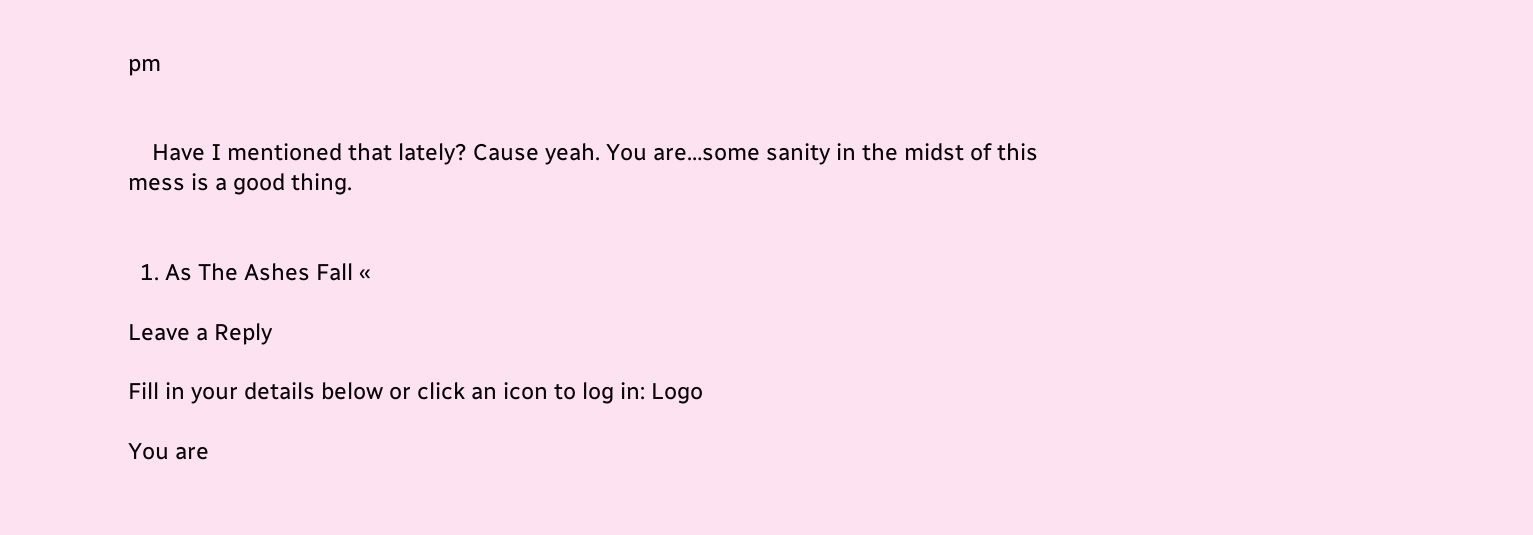pm


    Have I mentioned that lately? Cause yeah. You are…some sanity in the midst of this mess is a good thing.


  1. As The Ashes Fall «

Leave a Reply

Fill in your details below or click an icon to log in: Logo

You are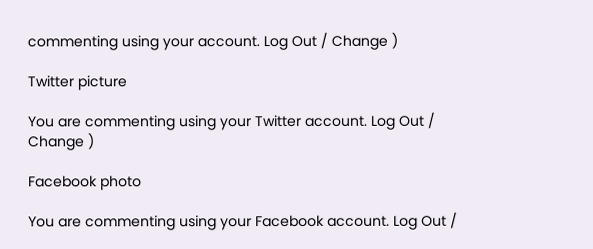commenting using your account. Log Out / Change )

Twitter picture

You are commenting using your Twitter account. Log Out / Change )

Facebook photo

You are commenting using your Facebook account. Log Out /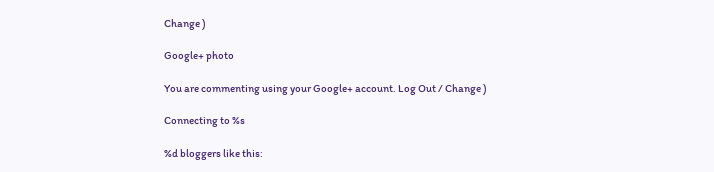Change )

Google+ photo

You are commenting using your Google+ account. Log Out / Change )

Connecting to %s

%d bloggers like this: